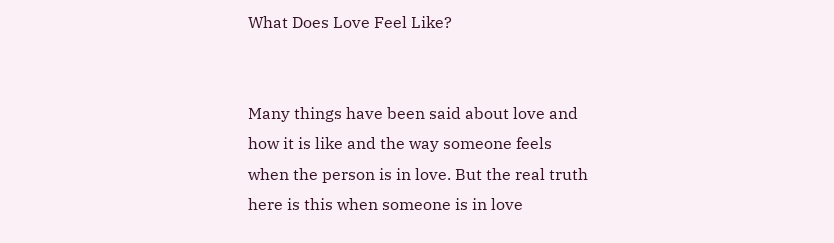What Does Love Feel Like?


Many things have been said about love and how it is like and the way someone feels when the person is in love. But the real truth here is this when someone is in love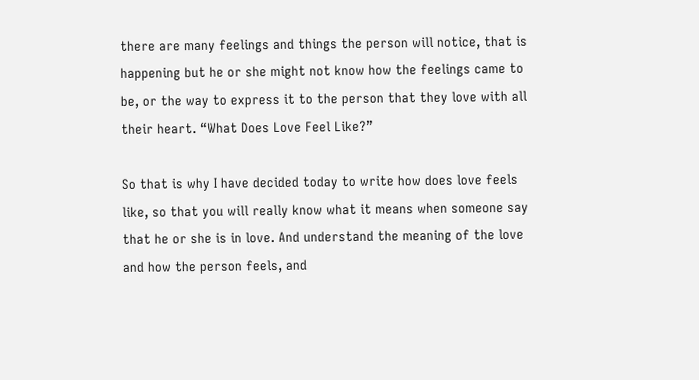there are many feelings and things the person will notice, that is happening but he or she might not know how the feelings came to be, or the way to express it to the person that they love with all their heart. “What Does Love Feel Like?”

So that is why I have decided today to write how does love feels like, so that you will really know what it means when someone say that he or she is in love. And understand the meaning of the love and how the person feels, and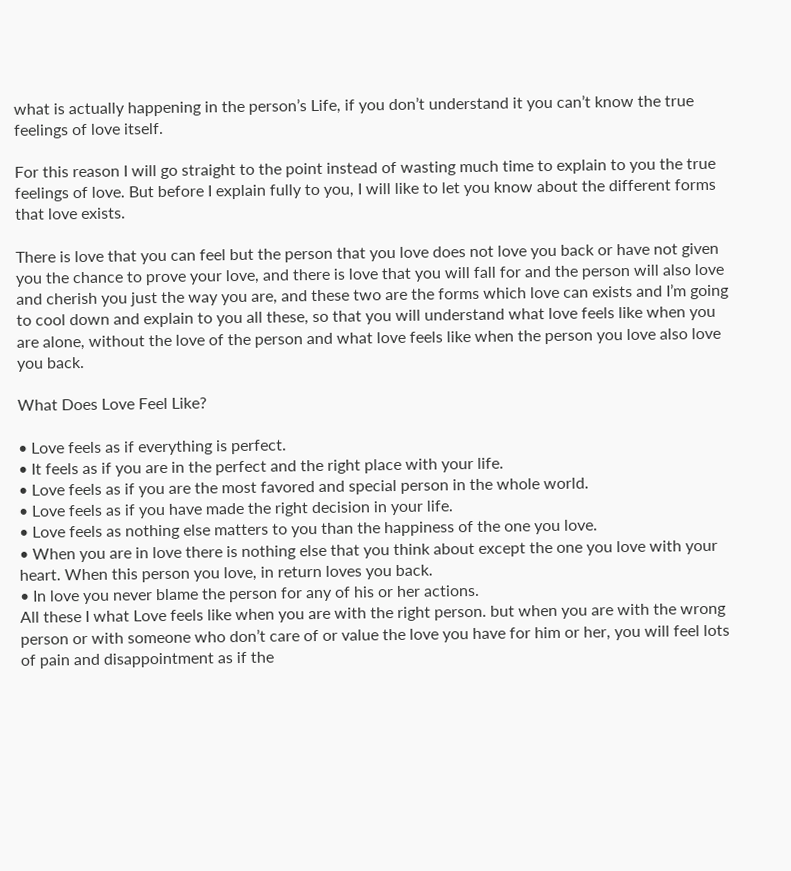what is actually happening in the person’s Life, if you don’t understand it you can’t know the true feelings of love itself.

For this reason I will go straight to the point instead of wasting much time to explain to you the true feelings of love. But before I explain fully to you, I will like to let you know about the different forms that love exists.

There is love that you can feel but the person that you love does not love you back or have not given you the chance to prove your love, and there is love that you will fall for and the person will also love and cherish you just the way you are, and these two are the forms which love can exists and I’m going to cool down and explain to you all these, so that you will understand what love feels like when you are alone, without the love of the person and what love feels like when the person you love also love you back.

What Does Love Feel Like?

• Love feels as if everything is perfect.
• It feels as if you are in the perfect and the right place with your life.
• Love feels as if you are the most favored and special person in the whole world.
• Love feels as if you have made the right decision in your life.
• Love feels as nothing else matters to you than the happiness of the one you love.
• When you are in love there is nothing else that you think about except the one you love with your heart. When this person you love, in return loves you back.
• In love you never blame the person for any of his or her actions.
All these I what Love feels like when you are with the right person. but when you are with the wrong person or with someone who don’t care of or value the love you have for him or her, you will feel lots of pain and disappointment as if the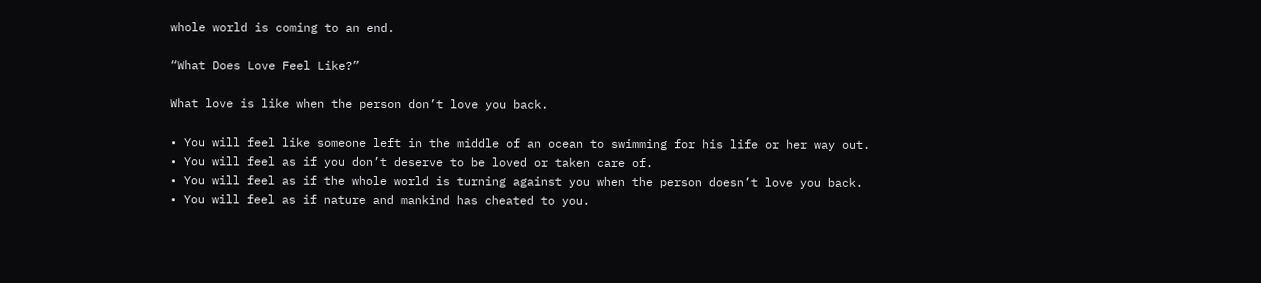whole world is coming to an end.

“What Does Love Feel Like?”

What love is like when the person don’t love you back.

• You will feel like someone left in the middle of an ocean to swimming for his life or her way out.
• You will feel as if you don’t deserve to be loved or taken care of.
• You will feel as if the whole world is turning against you when the person doesn’t love you back.
• You will feel as if nature and mankind has cheated to you.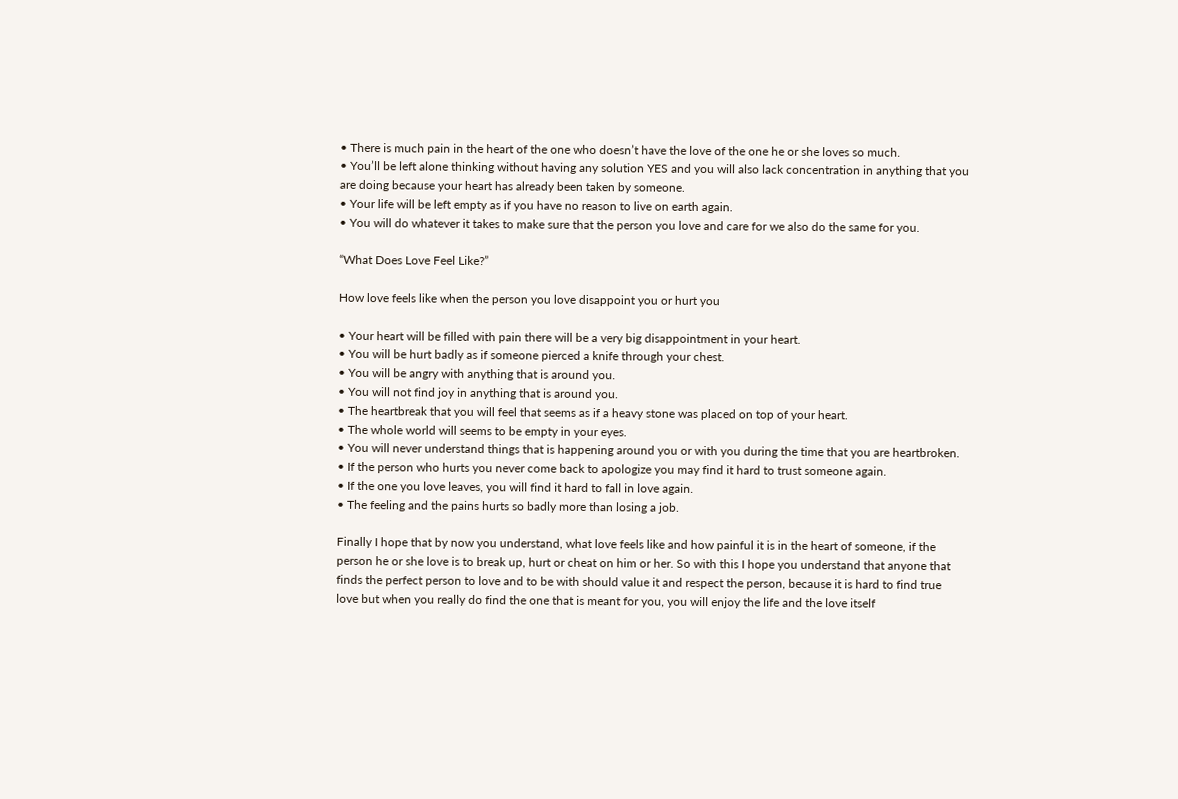• There is much pain in the heart of the one who doesn’t have the love of the one he or she loves so much.
• You’ll be left alone thinking without having any solution YES and you will also lack concentration in anything that you are doing because your heart has already been taken by someone.
• Your life will be left empty as if you have no reason to live on earth again.
• You will do whatever it takes to make sure that the person you love and care for we also do the same for you.

“What Does Love Feel Like?”

How love feels like when the person you love disappoint you or hurt you

• Your heart will be filled with pain there will be a very big disappointment in your heart.
• You will be hurt badly as if someone pierced a knife through your chest.
• You will be angry with anything that is around you.
• You will not find joy in anything that is around you.
• The heartbreak that you will feel that seems as if a heavy stone was placed on top of your heart.
• The whole world will seems to be empty in your eyes.
• You will never understand things that is happening around you or with you during the time that you are heartbroken.
• If the person who hurts you never come back to apologize you may find it hard to trust someone again.
• If the one you love leaves, you will find it hard to fall in love again.
• The feeling and the pains hurts so badly more than losing a job.

Finally I hope that by now you understand, what love feels like and how painful it is in the heart of someone, if the person he or she love is to break up, hurt or cheat on him or her. So with this I hope you understand that anyone that finds the perfect person to love and to be with should value it and respect the person, because it is hard to find true love but when you really do find the one that is meant for you, you will enjoy the life and the love itself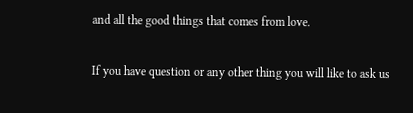and all the good things that comes from love.

If you have question or any other thing you will like to ask us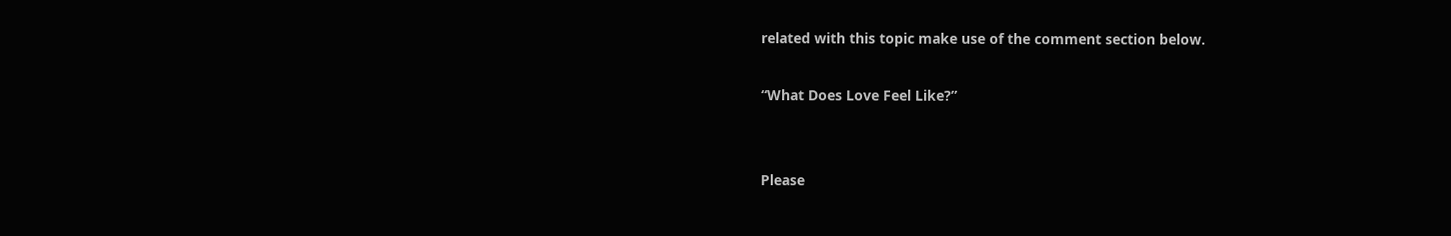related with this topic make use of the comment section below.

“What Does Love Feel Like?”


Please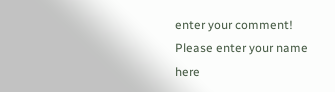enter your comment!
Please enter your name here